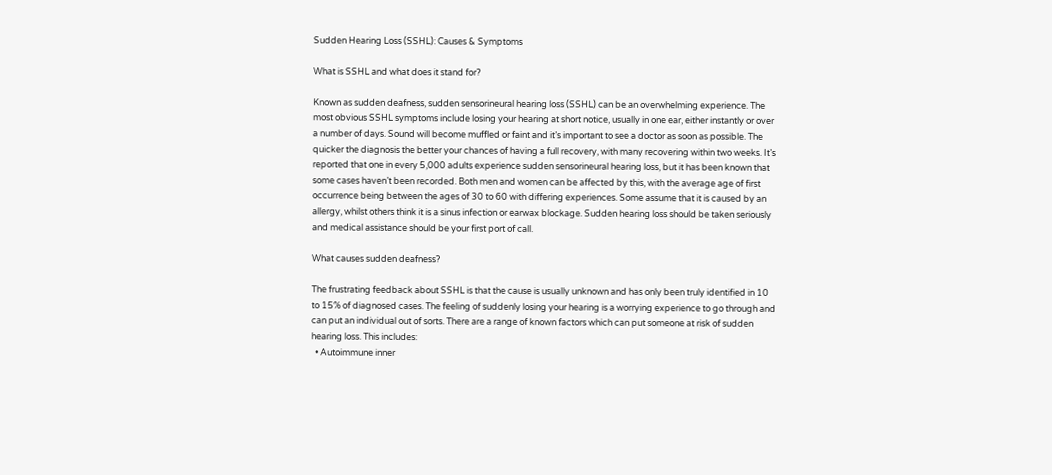Sudden Hearing Loss (SSHL): Causes & Symptoms

What is SSHL and what does it stand for?

Known as sudden deafness, sudden sensorineural hearing loss (SSHL) can be an overwhelming experience. The most obvious SSHL symptoms include losing your hearing at short notice, usually in one ear, either instantly or over a number of days. Sound will become muffled or faint and it’s important to see a doctor as soon as possible. The quicker the diagnosis the better your chances of having a full recovery, with many recovering within two weeks. It’s reported that one in every 5,000 adults experience sudden sensorineural hearing loss, but it has been known that some cases haven’t been recorded. Both men and women can be affected by this, with the average age of first occurrence being between the ages of 30 to 60 with differing experiences. Some assume that it is caused by an allergy, whilst others think it is a sinus infection or earwax blockage. Sudden hearing loss should be taken seriously and medical assistance should be your first port of call.

What causes sudden deafness?

The frustrating feedback about SSHL is that the cause is usually unknown and has only been truly identified in 10 to 15% of diagnosed cases. The feeling of suddenly losing your hearing is a worrying experience to go through and can put an individual out of sorts. There are a range of known factors which can put someone at risk of sudden hearing loss. This includes:
  • Autoimmune inner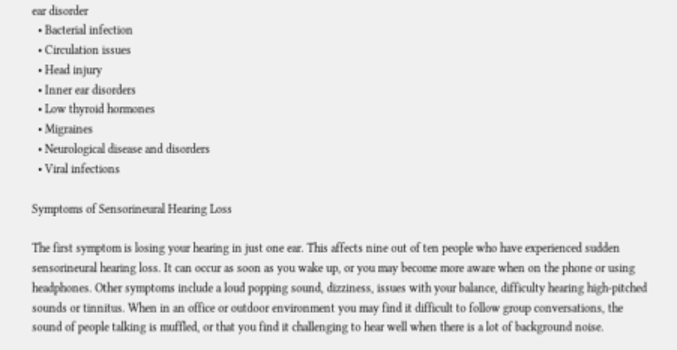ear disorder
  • Bacterial infection
  • Circulation issues
  • Head injury
  • Inner ear disorders
  • Low thyroid hormones
  • Migraines
  • Neurological disease and disorders
  • Viral infections

Symptoms of Sensorineural Hearing Loss

The first symptom is losing your hearing in just one ear. This affects nine out of ten people who have experienced sudden sensorineural hearing loss. It can occur as soon as you wake up, or you may become more aware when on the phone or using headphones. Other symptoms include a loud popping sound, dizziness, issues with your balance, difficulty hearing high-pitched sounds or tinnitus. When in an office or outdoor environment you may find it difficult to follow group conversations, the sound of people talking is muffled, or that you find it challenging to hear well when there is a lot of background noise.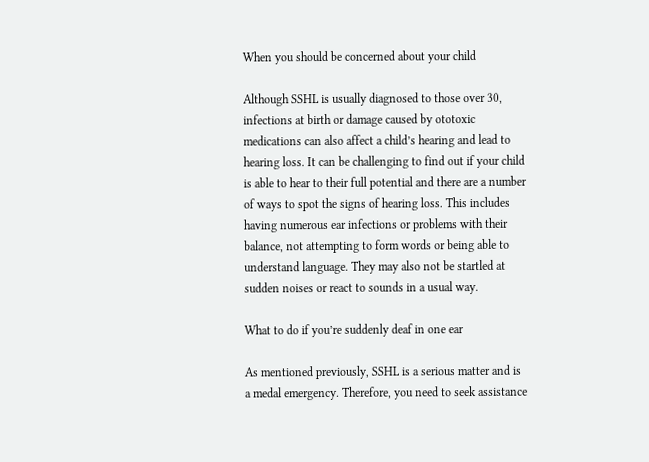When you should be concerned about your child

Although SSHL is usually diagnosed to those over 30, infections at birth or damage caused by ototoxic medications can also affect a child’s hearing and lead to hearing loss. It can be challenging to find out if your child is able to hear to their full potential and there are a number of ways to spot the signs of hearing loss. This includes having numerous ear infections or problems with their balance, not attempting to form words or being able to understand language. They may also not be startled at sudden noises or react to sounds in a usual way.

What to do if you’re suddenly deaf in one ear

As mentioned previously, SSHL is a serious matter and is a medal emergency. Therefore, you need to seek assistance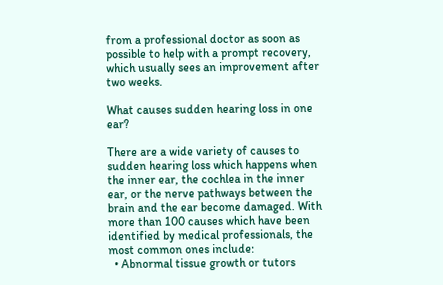from a professional doctor as soon as possible to help with a prompt recovery, which usually sees an improvement after two weeks.

What causes sudden hearing loss in one ear?

There are a wide variety of causes to sudden hearing loss which happens when the inner ear, the cochlea in the inner ear, or the nerve pathways between the brain and the ear become damaged. With more than 100 causes which have been identified by medical professionals, the most common ones include:
  • Abnormal tissue growth or tutors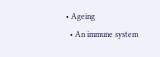• Ageing
  • An immune system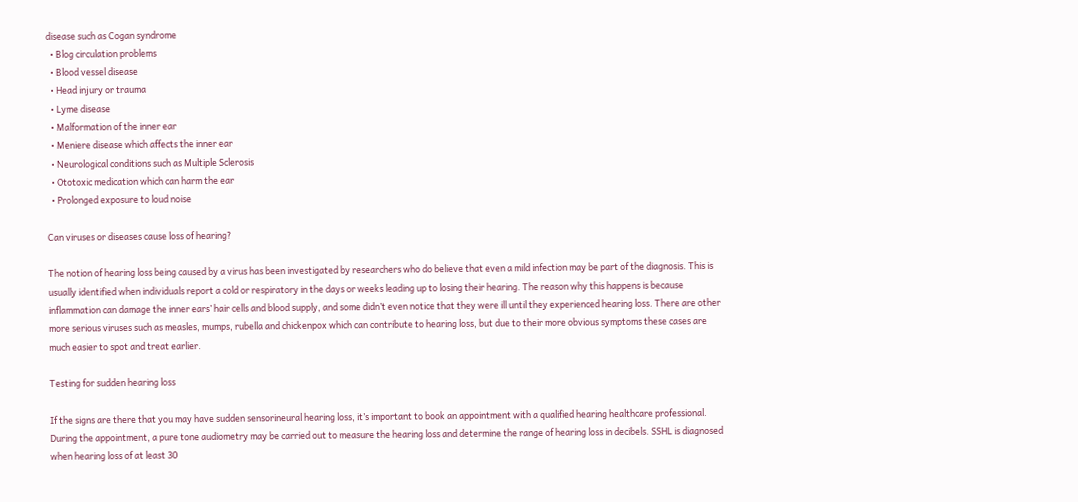disease such as Cogan syndrome
  • Blog circulation problems
  • Blood vessel disease
  • Head injury or trauma
  • Lyme disease
  • Malformation of the inner ear
  • Meniere disease which affects the inner ear
  • Neurological conditions such as Multiple Sclerosis
  • Ototoxic medication which can harm the ear
  • Prolonged exposure to loud noise

Can viruses or diseases cause loss of hearing?

The notion of hearing loss being caused by a virus has been investigated by researchers who do believe that even a mild infection may be part of the diagnosis. This is usually identified when individuals report a cold or respiratory in the days or weeks leading up to losing their hearing. The reason why this happens is because inflammation can damage the inner ears’ hair cells and blood supply, and some didn’t even notice that they were ill until they experienced hearing loss. There are other more serious viruses such as measles, mumps, rubella and chickenpox which can contribute to hearing loss, but due to their more obvious symptoms these cases are much easier to spot and treat earlier.

Testing for sudden hearing loss

If the signs are there that you may have sudden sensorineural hearing loss, it’s important to book an appointment with a qualified hearing healthcare professional. During the appointment, a pure tone audiometry may be carried out to measure the hearing loss and determine the range of hearing loss in decibels. SSHL is diagnosed when hearing loss of at least 30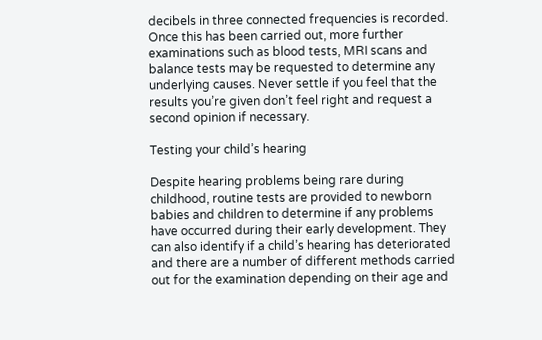decibels in three connected frequencies is recorded. Once this has been carried out, more further examinations such as blood tests, MRI scans and balance tests may be requested to determine any underlying causes. Never settle if you feel that the results you’re given don’t feel right and request a second opinion if necessary.

Testing your child’s hearing

Despite hearing problems being rare during childhood, routine tests are provided to newborn babies and children to determine if any problems have occurred during their early development. They can also identify if a child’s hearing has deteriorated and there are a number of different methods carried out for the examination depending on their age and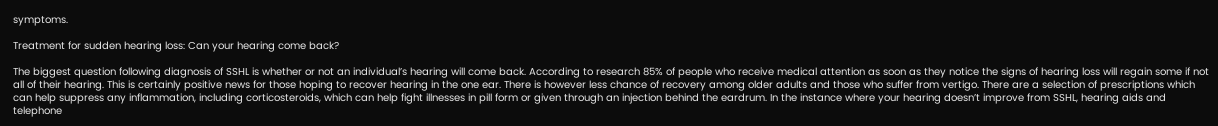symptoms.

Treatment for sudden hearing loss: Can your hearing come back?

The biggest question following diagnosis of SSHL is whether or not an individual’s hearing will come back. According to research 85% of people who receive medical attention as soon as they notice the signs of hearing loss will regain some if not all of their hearing. This is certainly positive news for those hoping to recover hearing in the one ear. There is however less chance of recovery among older adults and those who suffer from vertigo. There are a selection of prescriptions which can help suppress any inflammation, including corticosteroids, which can help fight illnesses in pill form or given through an injection behind the eardrum. In the instance where your hearing doesn’t improve from SSHL, hearing aids and telephone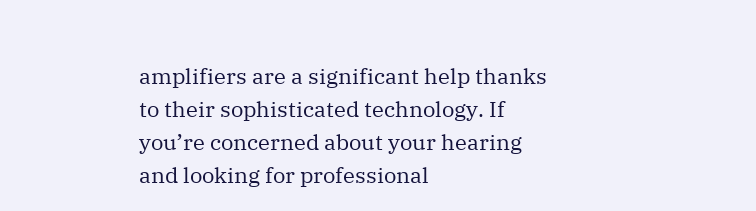amplifiers are a significant help thanks to their sophisticated technology. If you’re concerned about your hearing and looking for professional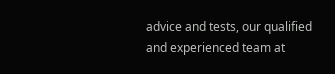advice and tests, our qualified and experienced team at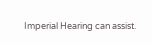Imperial Hearing can assist.